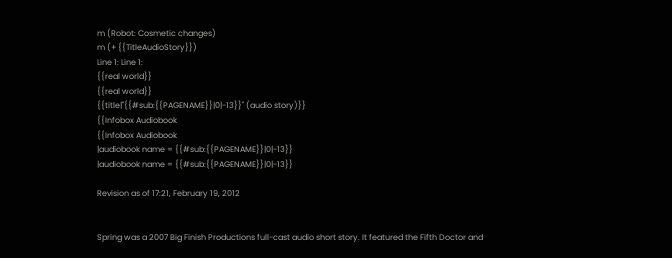m (Robot: Cosmetic changes)
m (+ {{TitleAudioStory}})
Line 1: Line 1:
{{real world}}
{{real world}}
{{title|''{{#sub:{{PAGENAME}}|0|-13}}'' (audio story)}}
{{Infobox Audiobook
{{Infobox Audiobook
|audiobook name = {{#sub:{{PAGENAME}}|0|-13}}
|audiobook name = {{#sub:{{PAGENAME}}|0|-13}}

Revision as of 17:21, February 19, 2012


Spring was a 2007 Big Finish Productions full-cast audio short story. It featured the Fifth Doctor and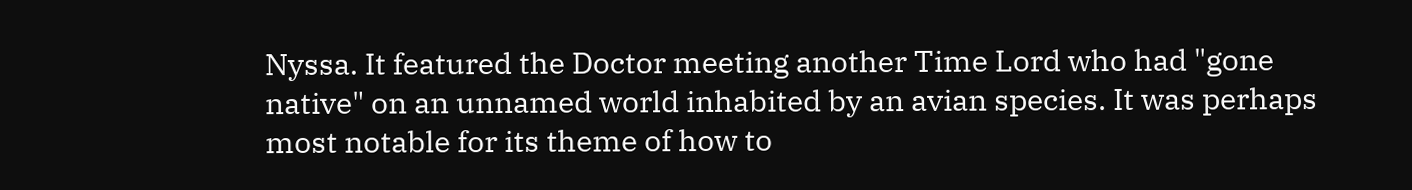Nyssa. It featured the Doctor meeting another Time Lord who had "gone native" on an unnamed world inhabited by an avian species. It was perhaps most notable for its theme of how to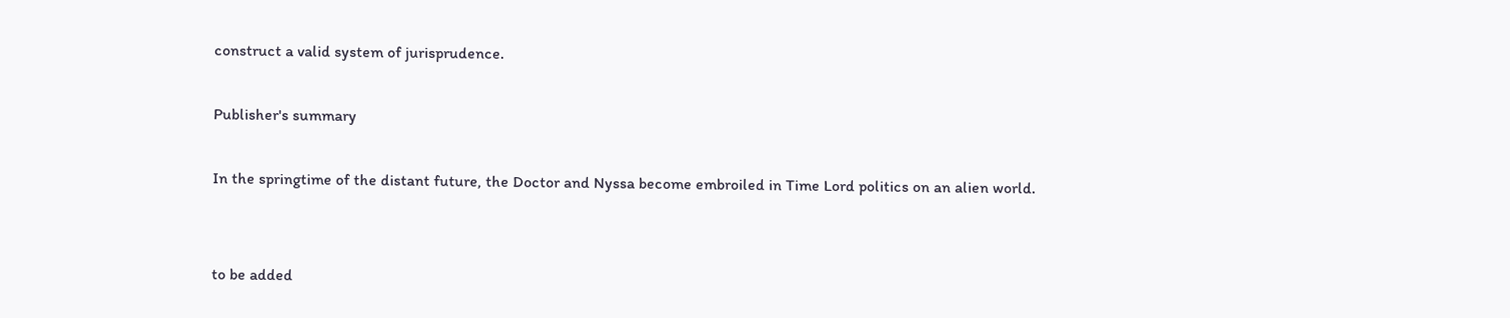construct a valid system of jurisprudence.

Publisher's summary

In the springtime of the distant future, the Doctor and Nyssa become embroiled in Time Lord politics on an alien world.


to be added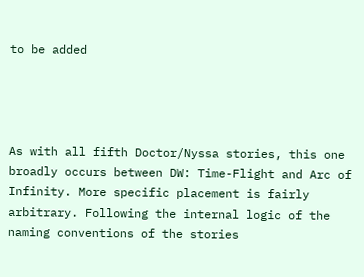to be added




As with all fifth Doctor/Nyssa stories, this one broadly occurs between DW: Time-Flight and Arc of Infinity. More specific placement is fairly arbitrary. Following the internal logic of the naming conventions of the stories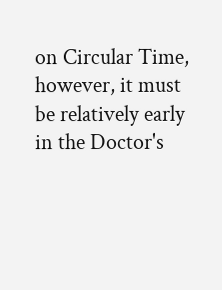on Circular Time, however, it must be relatively early in the Doctor's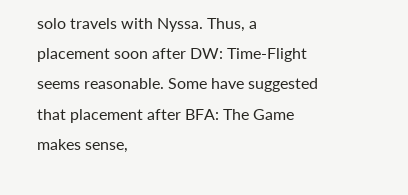solo travels with Nyssa. Thus, a placement soon after DW: Time-Flight seems reasonable. Some have suggested that placement after BFA: The Game makes sense,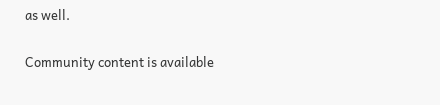as well.

Community content is available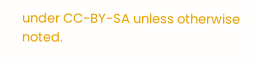under CC-BY-SA unless otherwise noted.